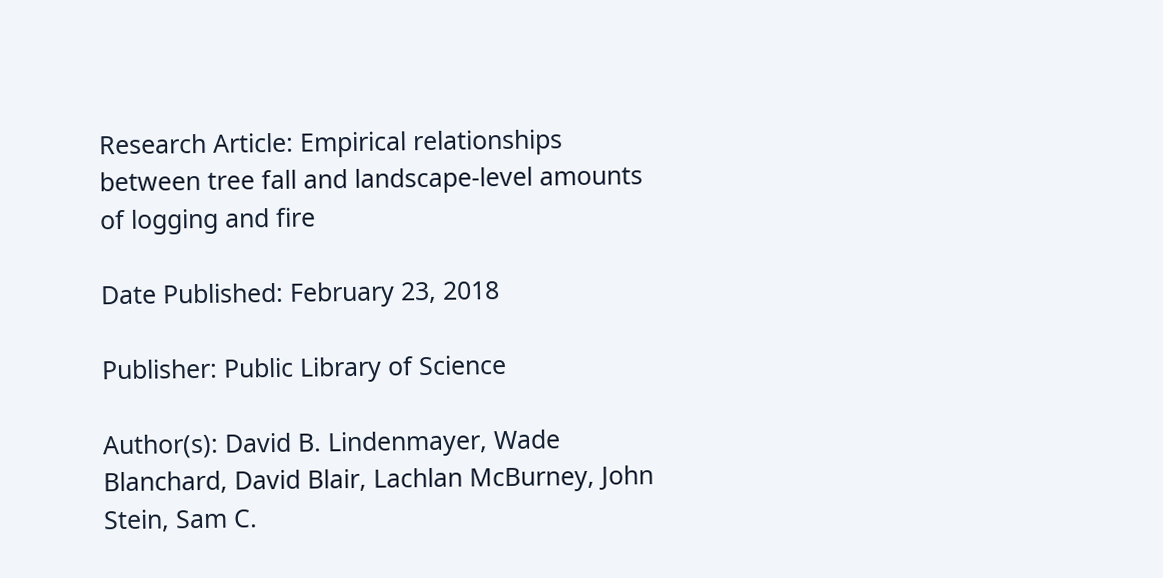Research Article: Empirical relationships between tree fall and landscape-level amounts of logging and fire

Date Published: February 23, 2018

Publisher: Public Library of Science

Author(s): David B. Lindenmayer, Wade Blanchard, David Blair, Lachlan McBurney, John Stein, Sam C.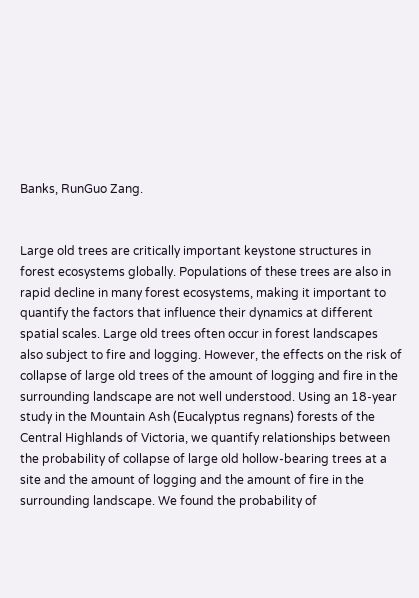Banks, RunGuo Zang.


Large old trees are critically important keystone structures in forest ecosystems globally. Populations of these trees are also in rapid decline in many forest ecosystems, making it important to quantify the factors that influence their dynamics at different spatial scales. Large old trees often occur in forest landscapes also subject to fire and logging. However, the effects on the risk of collapse of large old trees of the amount of logging and fire in the surrounding landscape are not well understood. Using an 18-year study in the Mountain Ash (Eucalyptus regnans) forests of the Central Highlands of Victoria, we quantify relationships between the probability of collapse of large old hollow-bearing trees at a site and the amount of logging and the amount of fire in the surrounding landscape. We found the probability of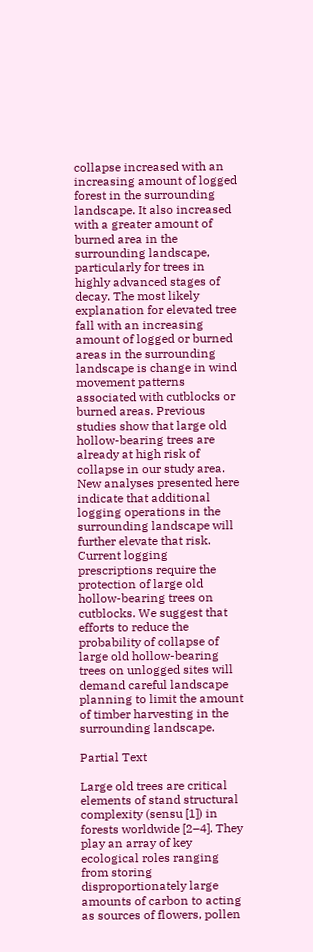collapse increased with an increasing amount of logged forest in the surrounding landscape. It also increased with a greater amount of burned area in the surrounding landscape, particularly for trees in highly advanced stages of decay. The most likely explanation for elevated tree fall with an increasing amount of logged or burned areas in the surrounding landscape is change in wind movement patterns associated with cutblocks or burned areas. Previous studies show that large old hollow-bearing trees are already at high risk of collapse in our study area. New analyses presented here indicate that additional logging operations in the surrounding landscape will further elevate that risk. Current logging prescriptions require the protection of large old hollow-bearing trees on cutblocks. We suggest that efforts to reduce the probability of collapse of large old hollow-bearing trees on unlogged sites will demand careful landscape planning to limit the amount of timber harvesting in the surrounding landscape.

Partial Text

Large old trees are critical elements of stand structural complexity (sensu [1]) in forests worldwide [2–4]. They play an array of key ecological roles ranging from storing disproportionately large amounts of carbon to acting as sources of flowers, pollen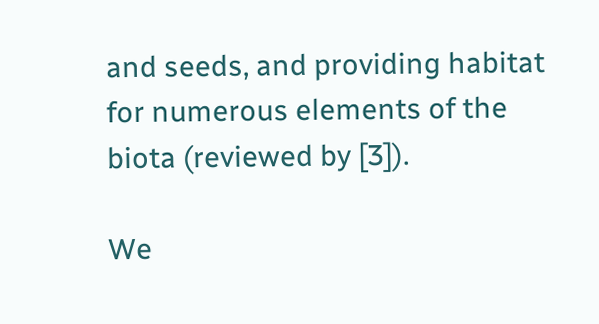and seeds, and providing habitat for numerous elements of the biota (reviewed by [3]).

We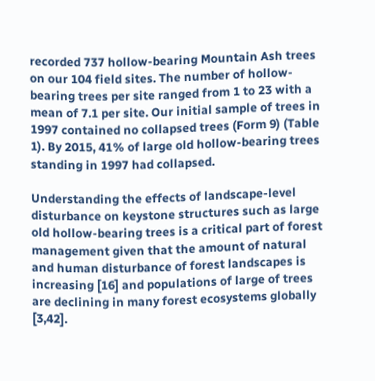recorded 737 hollow-bearing Mountain Ash trees on our 104 field sites. The number of hollow-bearing trees per site ranged from 1 to 23 with a mean of 7.1 per site. Our initial sample of trees in 1997 contained no collapsed trees (Form 9) (Table 1). By 2015, 41% of large old hollow-bearing trees standing in 1997 had collapsed.

Understanding the effects of landscape-level disturbance on keystone structures such as large old hollow-bearing trees is a critical part of forest management given that the amount of natural and human disturbance of forest landscapes is increasing [16] and populations of large of trees are declining in many forest ecosystems globally [3,42].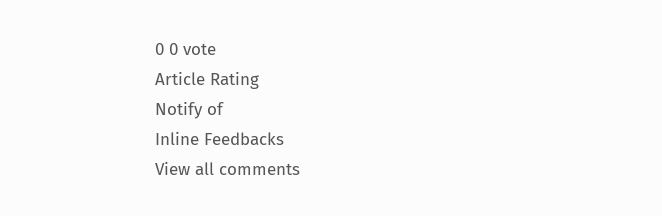0 0 vote
Article Rating
Notify of
Inline Feedbacks
View all comments